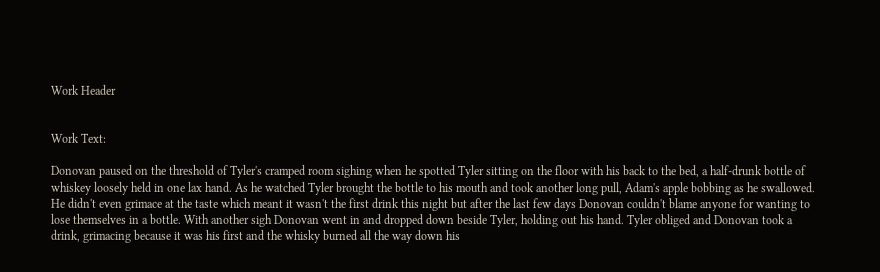Work Header


Work Text:

Donovan paused on the threshold of Tyler's cramped room sighing when he spotted Tyler sitting on the floor with his back to the bed, a half-drunk bottle of whiskey loosely held in one lax hand. As he watched Tyler brought the bottle to his mouth and took another long pull, Adam's apple bobbing as he swallowed. He didn't even grimace at the taste which meant it wasn't the first drink this night but after the last few days Donovan couldn't blame anyone for wanting to lose themselves in a bottle. With another sigh Donovan went in and dropped down beside Tyler, holding out his hand. Tyler obliged and Donovan took a drink, grimacing because it was his first and the whisky burned all the way down his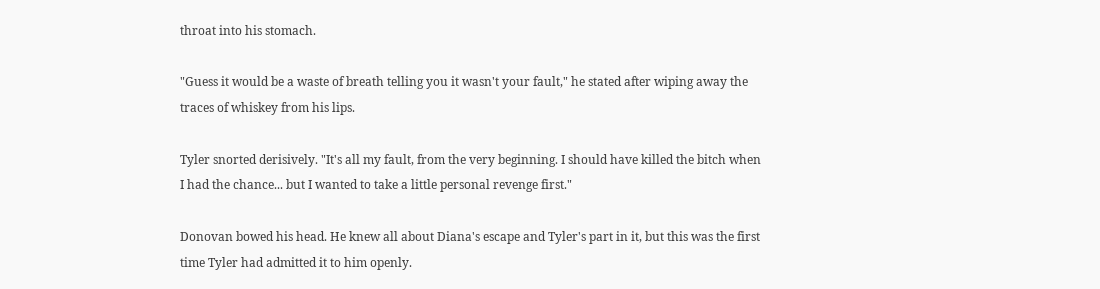throat into his stomach.

"Guess it would be a waste of breath telling you it wasn't your fault," he stated after wiping away the traces of whiskey from his lips.

Tyler snorted derisively. "It's all my fault, from the very beginning. I should have killed the bitch when I had the chance... but I wanted to take a little personal revenge first."

Donovan bowed his head. He knew all about Diana's escape and Tyler's part in it, but this was the first time Tyler had admitted it to him openly.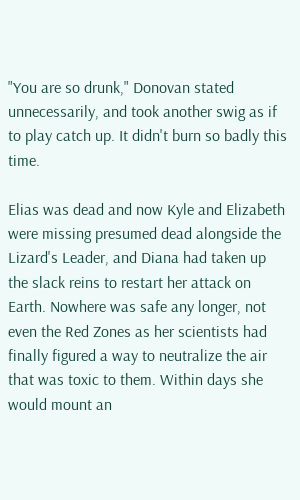"You are so drunk," Donovan stated unnecessarily, and took another swig as if to play catch up. It didn't burn so badly this time.

Elias was dead and now Kyle and Elizabeth were missing presumed dead alongside the Lizard's Leader, and Diana had taken up the slack reins to restart her attack on Earth. Nowhere was safe any longer, not even the Red Zones as her scientists had finally figured a way to neutralize the air that was toxic to them. Within days she would mount an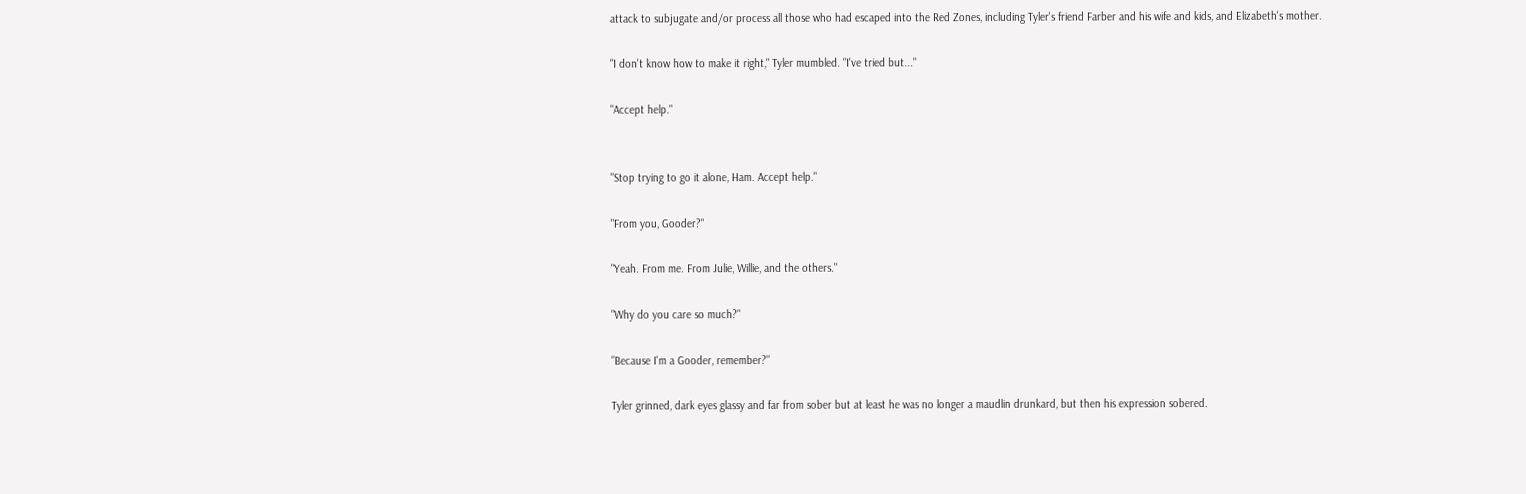attack to subjugate and/or process all those who had escaped into the Red Zones, including Tyler's friend Farber and his wife and kids, and Elizabeth's mother.

"I don't know how to make it right," Tyler mumbled. "I've tried but..."

"Accept help."


"Stop trying to go it alone, Ham. Accept help."

"From you, Gooder?"

"Yeah. From me. From Julie, Willie, and the others."

"Why do you care so much?"

"Because I'm a Gooder, remember?"

Tyler grinned, dark eyes glassy and far from sober but at least he was no longer a maudlin drunkard, but then his expression sobered.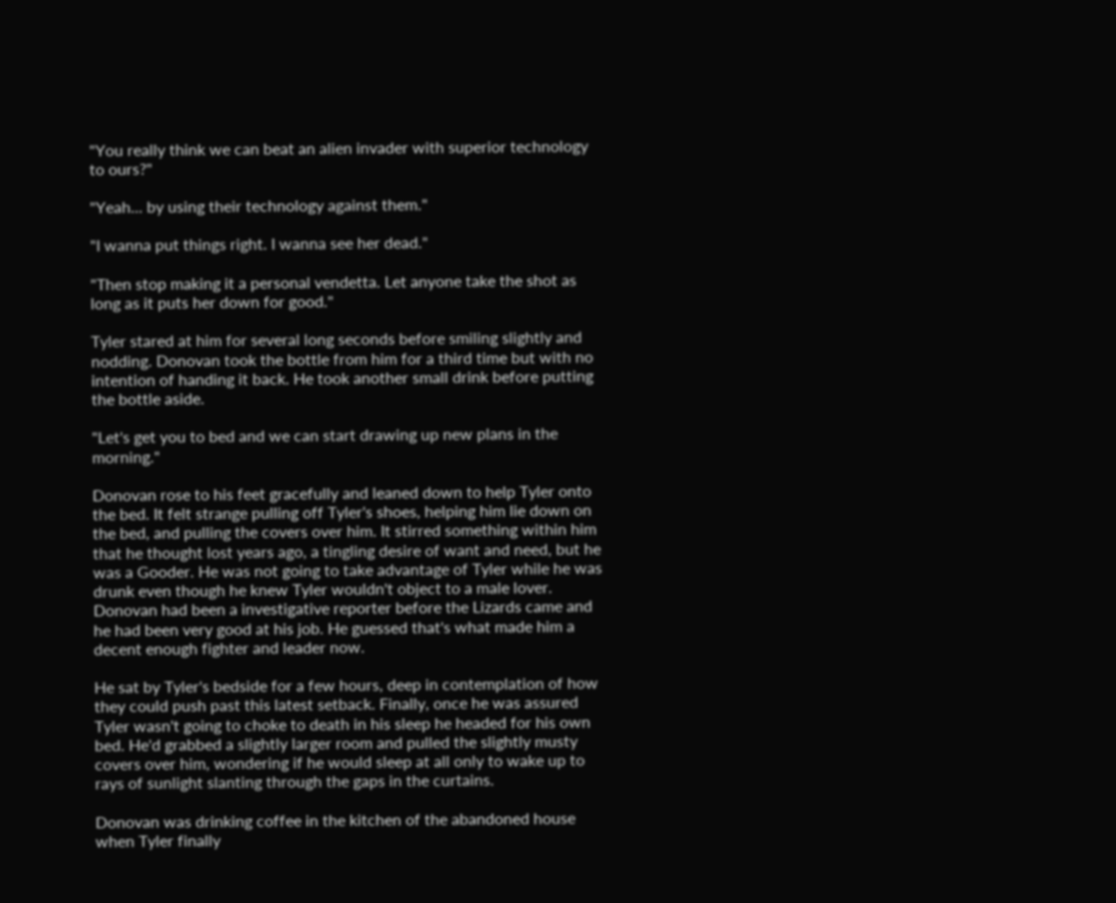"You really think we can beat an alien invader with superior technology to ours?"

"Yeah... by using their technology against them."

"I wanna put things right. I wanna see her dead."

"Then stop making it a personal vendetta. Let anyone take the shot as long as it puts her down for good."

Tyler stared at him for several long seconds before smiling slightly and nodding. Donovan took the bottle from him for a third time but with no intention of handing it back. He took another small drink before putting the bottle aside.

"Let's get you to bed and we can start drawing up new plans in the morning."

Donovan rose to his feet gracefully and leaned down to help Tyler onto the bed. It felt strange pulling off Tyler's shoes, helping him lie down on the bed, and pulling the covers over him. It stirred something within him that he thought lost years ago, a tingling desire of want and need, but he was a Gooder. He was not going to take advantage of Tyler while he was drunk even though he knew Tyler wouldn't object to a male lover. Donovan had been a investigative reporter before the Lizards came and he had been very good at his job. He guessed that's what made him a decent enough fighter and leader now.

He sat by Tyler's bedside for a few hours, deep in contemplation of how they could push past this latest setback. Finally, once he was assured Tyler wasn't going to choke to death in his sleep he headed for his own bed. He'd grabbed a slightly larger room and pulled the slightly musty covers over him, wondering if he would sleep at all only to wake up to rays of sunlight slanting through the gaps in the curtains.

Donovan was drinking coffee in the kitchen of the abandoned house when Tyler finally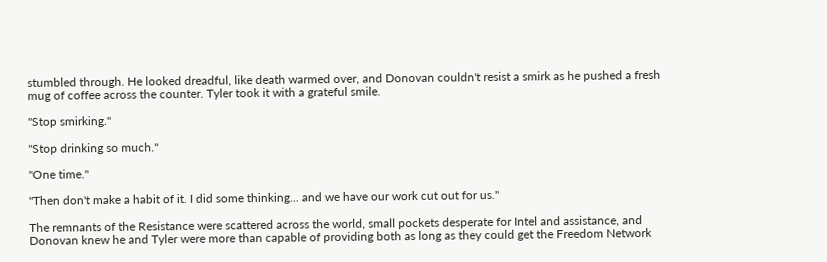stumbled through. He looked dreadful, like death warmed over, and Donovan couldn't resist a smirk as he pushed a fresh mug of coffee across the counter. Tyler took it with a grateful smile.

"Stop smirking."

"Stop drinking so much."

"One time."

"Then don't make a habit of it. I did some thinking... and we have our work cut out for us."

The remnants of the Resistance were scattered across the world, small pockets desperate for Intel and assistance, and Donovan knew he and Tyler were more than capable of providing both as long as they could get the Freedom Network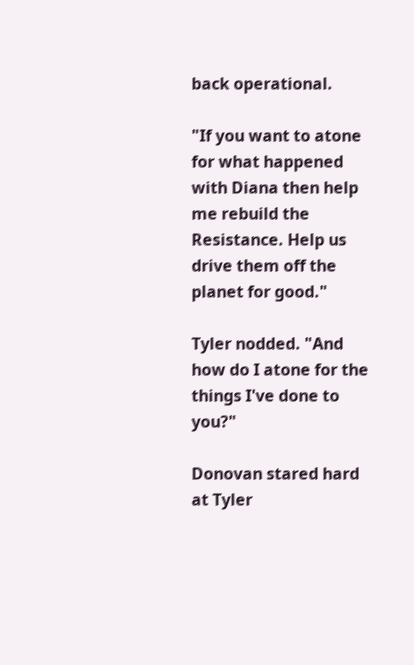back operational.

"If you want to atone for what happened with Diana then help me rebuild the Resistance. Help us drive them off the planet for good."

Tyler nodded. "And how do I atone for the things I've done to you?"

Donovan stared hard at Tyler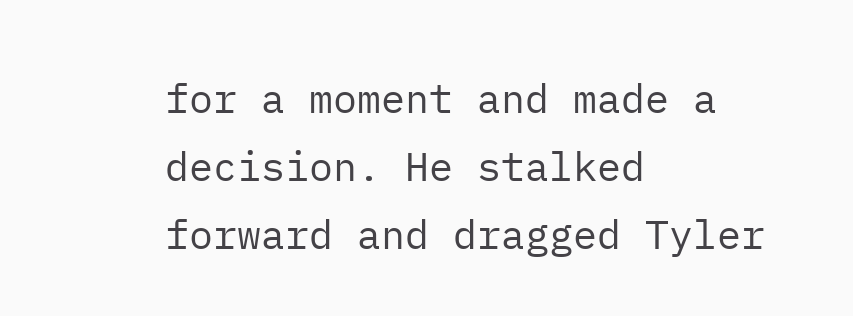for a moment and made a decision. He stalked forward and dragged Tyler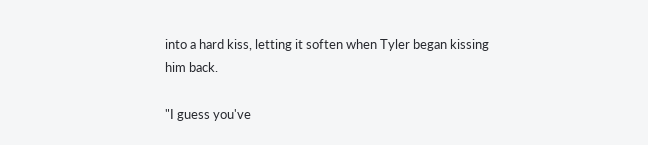into a hard kiss, letting it soften when Tyler began kissing him back.

"I guess you've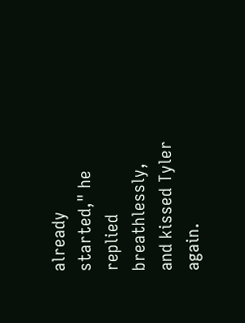already started," he replied breathlessly, and kissed Tyler again.